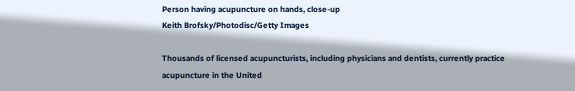Person having acupuncture on hands, close-up
Keith Brofsky/Photodisc/Getty Images

Thousands of licensed acupuncturists, including physicians and dentists, currently practice acupuncture in the United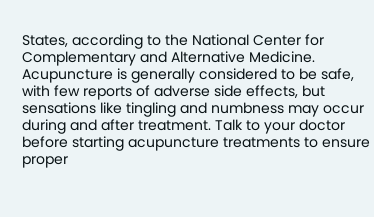States, according to the National Center for Complementary and Alternative Medicine. Acupuncture is generally considered to be safe, with few reports of adverse side effects, but sensations like tingling and numbness may occur during and after treatment. Talk to your doctor before starting acupuncture treatments to ensure proper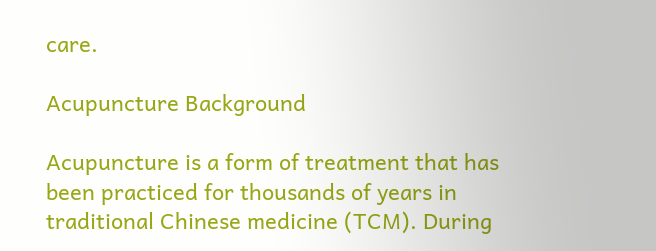care.

Acupuncture Background

Acupuncture is a form of treatment that has been practiced for thousands of years in traditional Chinese medicine (TCM). During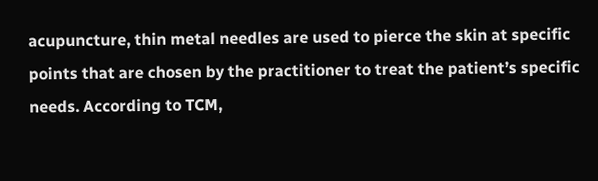acupuncture, thin metal needles are used to pierce the skin at specific points that are chosen by the practitioner to treat the patient’s specific needs. According to TCM,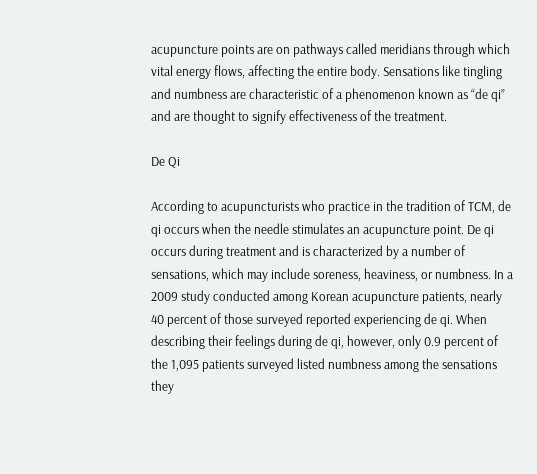acupuncture points are on pathways called meridians through which vital energy flows, affecting the entire body. Sensations like tingling and numbness are characteristic of a phenomenon known as “de qi” and are thought to signify effectiveness of the treatment.

De Qi

According to acupuncturists who practice in the tradition of TCM, de qi occurs when the needle stimulates an acupuncture point. De qi occurs during treatment and is characterized by a number of sensations, which may include soreness, heaviness, or numbness. In a 2009 study conducted among Korean acupuncture patients, nearly 40 percent of those surveyed reported experiencing de qi. When describing their feelings during de qi, however, only 0.9 percent of the 1,095 patients surveyed listed numbness among the sensations they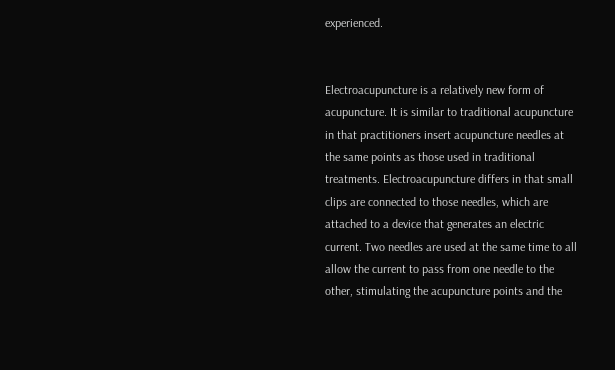experienced.


Electroacupuncture is a relatively new form of acupuncture. It is similar to traditional acupuncture in that practitioners insert acupuncture needles at the same points as those used in traditional treatments. Electroacupuncture differs in that small clips are connected to those needles, which are attached to a device that generates an electric current. Two needles are used at the same time to all allow the current to pass from one needle to the other, stimulating the acupuncture points and the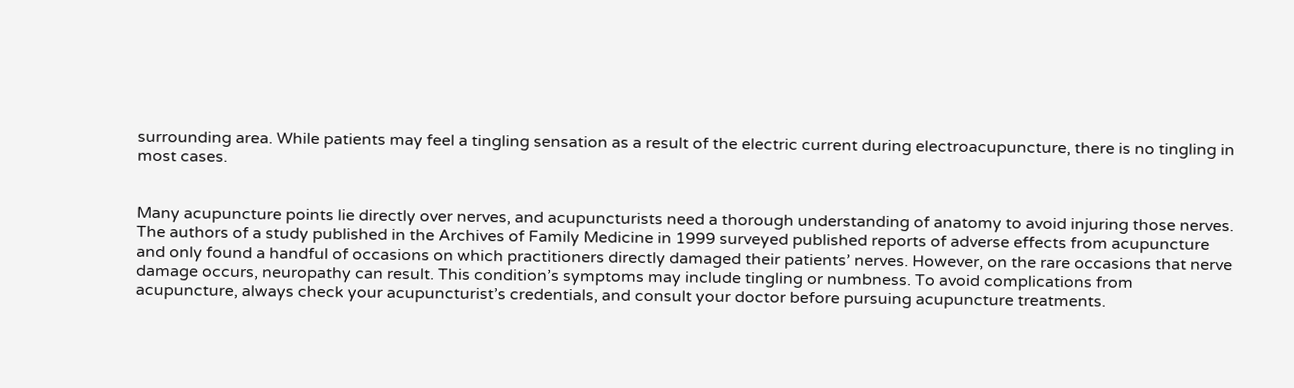surrounding area. While patients may feel a tingling sensation as a result of the electric current during electroacupuncture, there is no tingling in most cases.


Many acupuncture points lie directly over nerves, and acupuncturists need a thorough understanding of anatomy to avoid injuring those nerves. The authors of a study published in the Archives of Family Medicine in 1999 surveyed published reports of adverse effects from acupuncture and only found a handful of occasions on which practitioners directly damaged their patients’ nerves. However, on the rare occasions that nerve damage occurs, neuropathy can result. This condition’s symptoms may include tingling or numbness. To avoid complications from acupuncture, always check your acupuncturist’s credentials, and consult your doctor before pursuing acupuncture treatments.